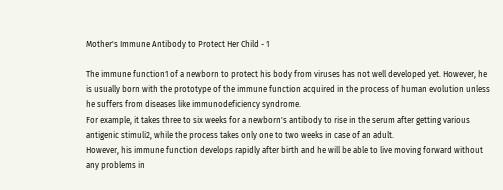Mother's Immune Antibody to Protect Her Child - 1

The immune function1 of a newborn to protect his body from viruses has not well developed yet. However, he is usually born with the prototype of the immune function acquired in the process of human evolution unless he suffers from diseases like immunodeficiency syndrome.
For example, it takes three to six weeks for a newborn's antibody to rise in the serum after getting various antigenic stimuli2, while the process takes only one to two weeks in case of an adult.
However, his immune function develops rapidly after birth and he will be able to live moving forward without any problems in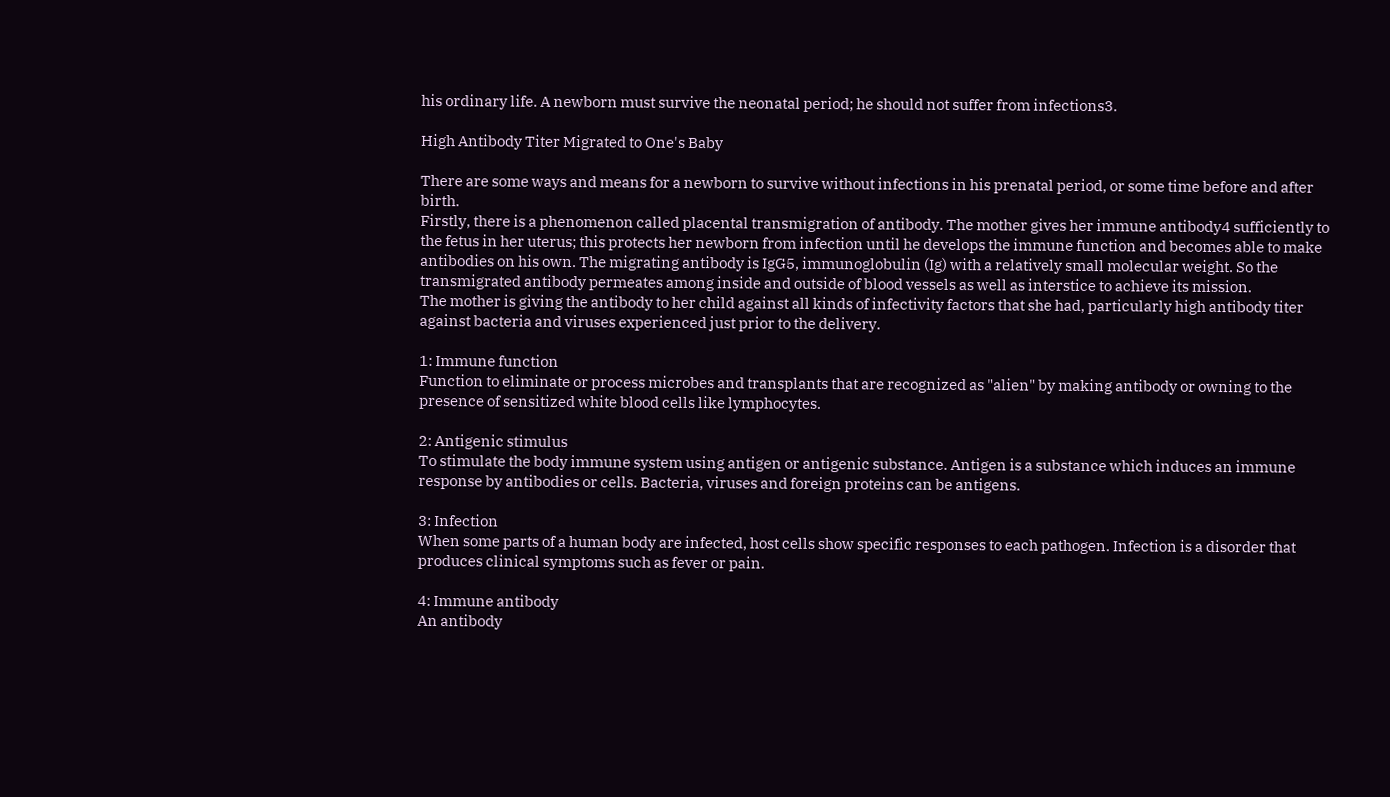his ordinary life. A newborn must survive the neonatal period; he should not suffer from infections3.

High Antibody Titer Migrated to One's Baby

There are some ways and means for a newborn to survive without infections in his prenatal period, or some time before and after birth.
Firstly, there is a phenomenon called placental transmigration of antibody. The mother gives her immune antibody4 sufficiently to the fetus in her uterus; this protects her newborn from infection until he develops the immune function and becomes able to make antibodies on his own. The migrating antibody is IgG5, immunoglobulin (Ig) with a relatively small molecular weight. So the transmigrated antibody permeates among inside and outside of blood vessels as well as interstice to achieve its mission.
The mother is giving the antibody to her child against all kinds of infectivity factors that she had, particularly high antibody titer against bacteria and viruses experienced just prior to the delivery.

1: Immune function
Function to eliminate or process microbes and transplants that are recognized as "alien" by making antibody or owning to the presence of sensitized white blood cells like lymphocytes.

2: Antigenic stimulus
To stimulate the body immune system using antigen or antigenic substance. Antigen is a substance which induces an immune response by antibodies or cells. Bacteria, viruses and foreign proteins can be antigens.

3: Infection
When some parts of a human body are infected, host cells show specific responses to each pathogen. Infection is a disorder that produces clinical symptoms such as fever or pain.

4: Immune antibody
An antibody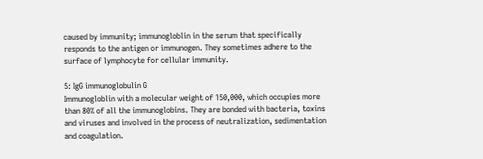caused by immunity; immunogloblin in the serum that specifically responds to the antigen or immunogen. They sometimes adhere to the surface of lymphocyte for cellular immunity.

5: IgG immunoglobulin G
Immunogloblin with a molecular weight of 150,000, which occupies more than 80% of all the immunoglobins. They are bonded with bacteria, toxins and viruses and involved in the process of neutralization, sedimentation and coagulation.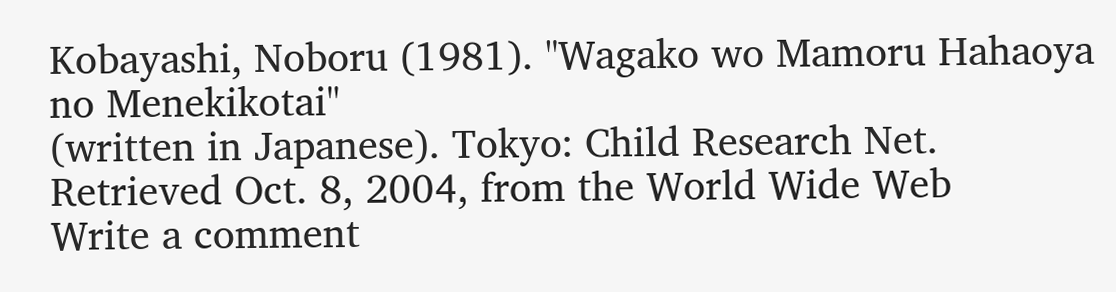Kobayashi, Noboru (1981). "Wagako wo Mamoru Hahaoya no Menekikotai"
(written in Japanese). Tokyo: Child Research Net. Retrieved Oct. 8, 2004, from the World Wide Web
Write a comment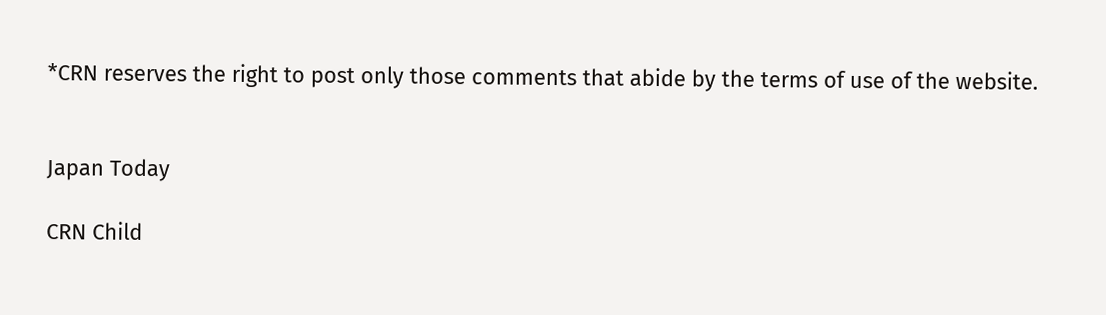*CRN reserves the right to post only those comments that abide by the terms of use of the website.


Japan Today

CRN Child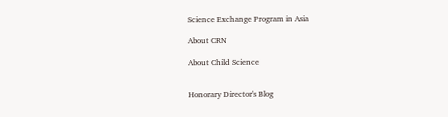Science Exchange Program in Asia

About CRN

About Child Science


Honorary Director's Blog